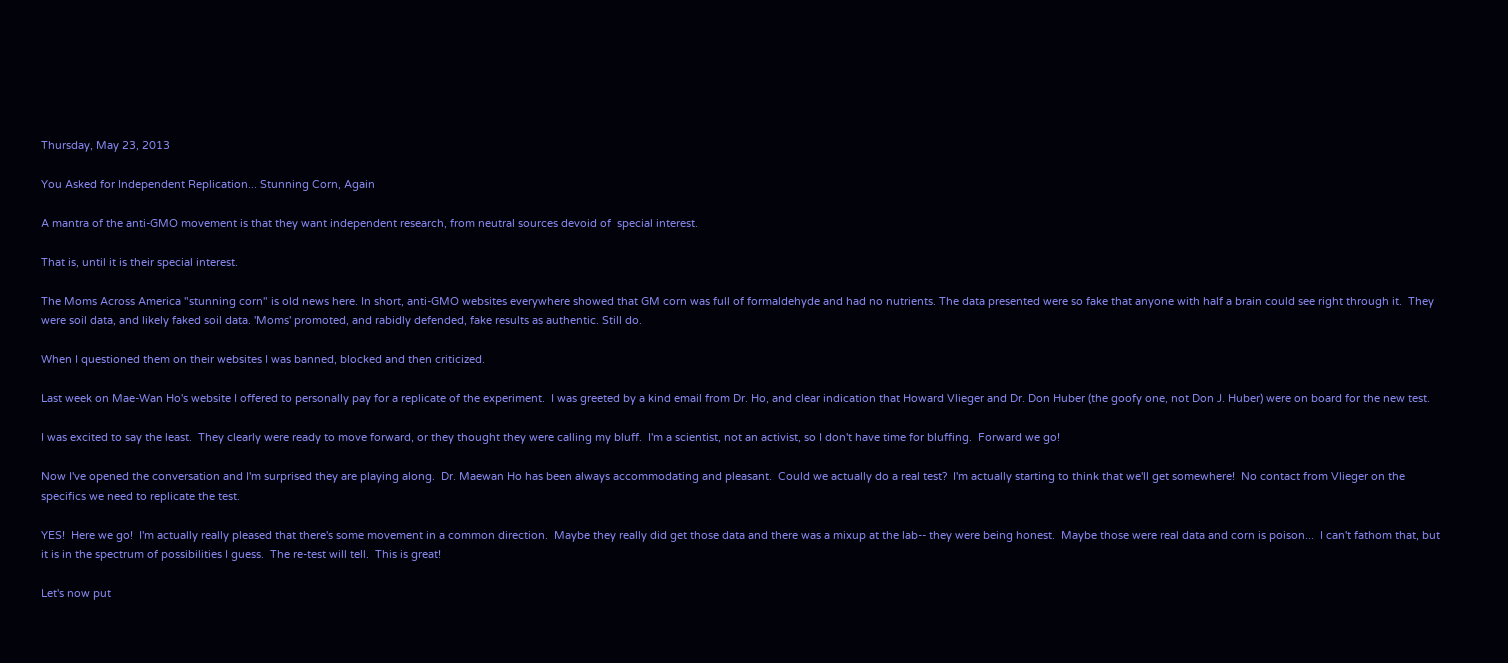Thursday, May 23, 2013

You Asked for Independent Replication... Stunning Corn, Again

A mantra of the anti-GMO movement is that they want independent research, from neutral sources devoid of  special interest.

That is, until it is their special interest.

The Moms Across America "stunning corn" is old news here. In short, anti-GMO websites everywhere showed that GM corn was full of formaldehyde and had no nutrients. The data presented were so fake that anyone with half a brain could see right through it.  They were soil data, and likely faked soil data. 'Moms' promoted, and rabidly defended, fake results as authentic. Still do.

When I questioned them on their websites I was banned, blocked and then criticized.

Last week on Mae-Wan Ho's website I offered to personally pay for a replicate of the experiment.  I was greeted by a kind email from Dr. Ho, and clear indication that Howard Vlieger and Dr. Don Huber (the goofy one, not Don J. Huber) were on board for the new test.

I was excited to say the least.  They clearly were ready to move forward, or they thought they were calling my bluff.  I'm a scientist, not an activist, so I don't have time for bluffing.  Forward we go!

Now I've opened the conversation and I'm surprised they are playing along.  Dr. Maewan Ho has been always accommodating and pleasant.  Could we actually do a real test?  I'm actually starting to think that we'll get somewhere!  No contact from Vlieger on the specifics we need to replicate the test.

YES!  Here we go!  I'm actually really pleased that there's some movement in a common direction.  Maybe they really did get those data and there was a mixup at the lab-- they were being honest.  Maybe those were real data and corn is poison...  I can't fathom that, but it is in the spectrum of possibilities I guess.  The re-test will tell.  This is great!

Let's now put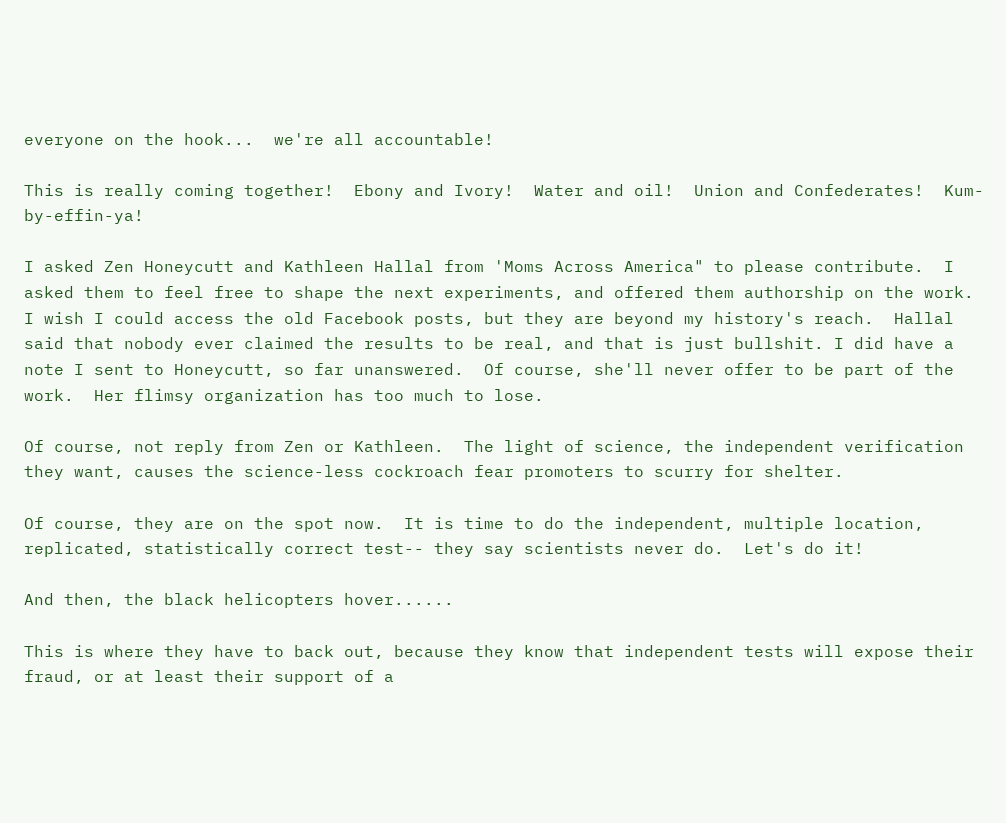everyone on the hook...  we're all accountable!

This is really coming together!  Ebony and Ivory!  Water and oil!  Union and Confederates!  Kum-by-effin-ya!

I asked Zen Honeycutt and Kathleen Hallal from 'Moms Across America" to please contribute.  I asked them to feel free to shape the next experiments, and offered them authorship on the work.  I wish I could access the old Facebook posts, but they are beyond my history's reach.  Hallal said that nobody ever claimed the results to be real, and that is just bullshit. I did have a note I sent to Honeycutt, so far unanswered.  Of course, she'll never offer to be part of the work.  Her flimsy organization has too much to lose.

Of course, not reply from Zen or Kathleen.  The light of science, the independent verification they want, causes the science-less cockroach fear promoters to scurry for shelter.

Of course, they are on the spot now.  It is time to do the independent, multiple location, replicated, statistically correct test-- they say scientists never do.  Let's do it!

And then, the black helicopters hover......

This is where they have to back out, because they know that independent tests will expose their fraud, or at least their support of a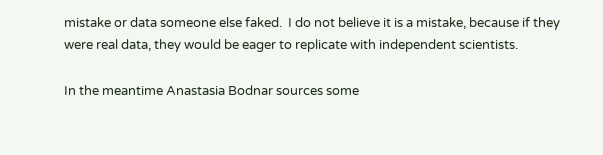mistake or data someone else faked.  I do not believe it is a mistake, because if they were real data, they would be eager to replicate with independent scientists.

In the meantime Anastasia Bodnar sources some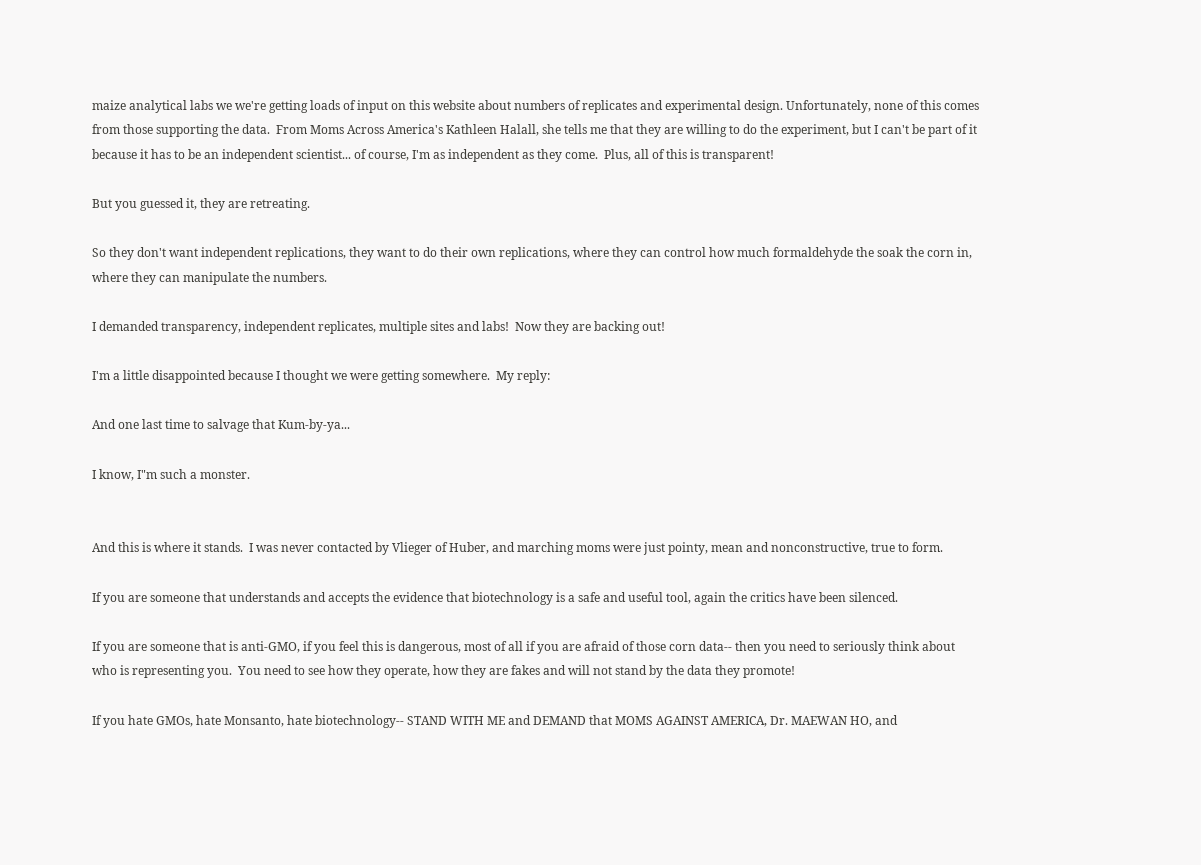maize analytical labs we we're getting loads of input on this website about numbers of replicates and experimental design. Unfortunately, none of this comes from those supporting the data.  From Moms Across America's Kathleen Halall, she tells me that they are willing to do the experiment, but I can't be part of it because it has to be an independent scientist... of course, I'm as independent as they come.  Plus, all of this is transparent!

But you guessed it, they are retreating.

So they don't want independent replications, they want to do their own replications, where they can control how much formaldehyde the soak the corn in, where they can manipulate the numbers.

I demanded transparency, independent replicates, multiple sites and labs!  Now they are backing out!

I'm a little disappointed because I thought we were getting somewhere.  My reply:

And one last time to salvage that Kum-by-ya...

I know, I"m such a monster.


And this is where it stands.  I was never contacted by Vlieger of Huber, and marching moms were just pointy, mean and nonconstructive, true to form.

If you are someone that understands and accepts the evidence that biotechnology is a safe and useful tool, again the critics have been silenced.

If you are someone that is anti-GMO, if you feel this is dangerous, most of all if you are afraid of those corn data-- then you need to seriously think about who is representing you.  You need to see how they operate, how they are fakes and will not stand by the data they promote!

If you hate GMOs, hate Monsanto, hate biotechnology-- STAND WITH ME and DEMAND that MOMS AGAINST AMERICA, Dr. MAEWAN HO, and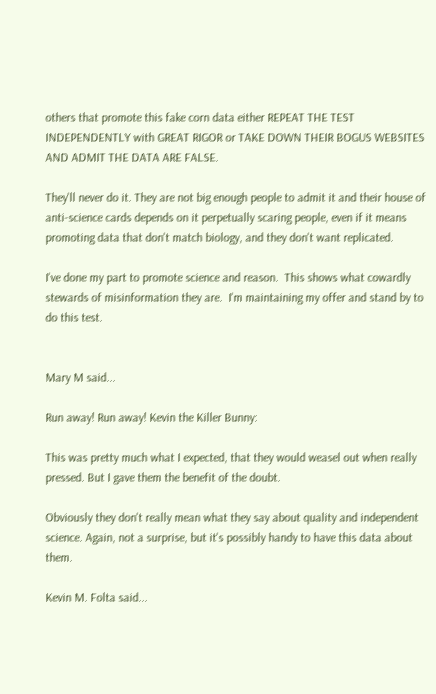others that promote this fake corn data either REPEAT THE TEST INDEPENDENTLY with GREAT RIGOR or TAKE DOWN THEIR BOGUS WEBSITES AND ADMIT THE DATA ARE FALSE.

They'll never do it. They are not big enough people to admit it and their house of anti-science cards depends on it perpetually scaring people, even if it means promoting data that don't match biology, and they don't want replicated.

I've done my part to promote science and reason.  This shows what cowardly stewards of misinformation they are.  I'm maintaining my offer and stand by to do this test.


Mary M said...

Run away! Run away! Kevin the Killer Bunny:

This was pretty much what I expected, that they would weasel out when really pressed. But I gave them the benefit of the doubt.

Obviously they don't really mean what they say about quality and independent science. Again, not a surprise, but it's possibly handy to have this data about them.

Kevin M. Folta said...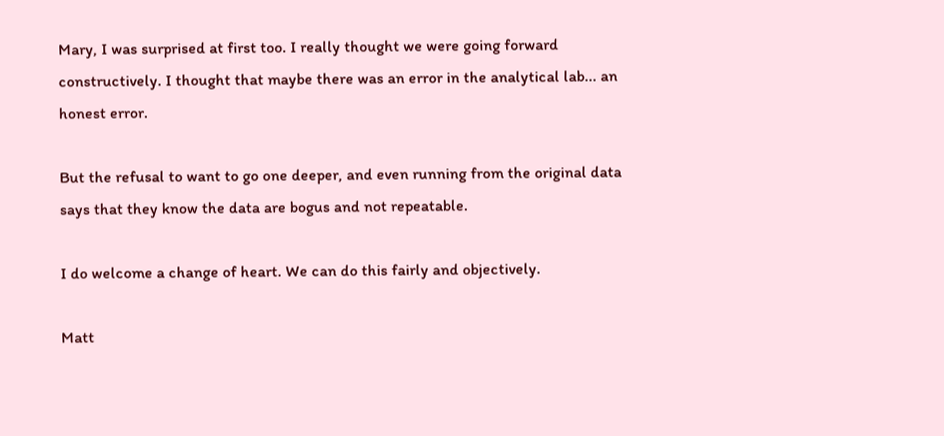Mary, I was surprised at first too. I really thought we were going forward constructively. I thought that maybe there was an error in the analytical lab... an honest error.

But the refusal to want to go one deeper, and even running from the original data says that they know the data are bogus and not repeatable.

I do welcome a change of heart. We can do this fairly and objectively.

Matt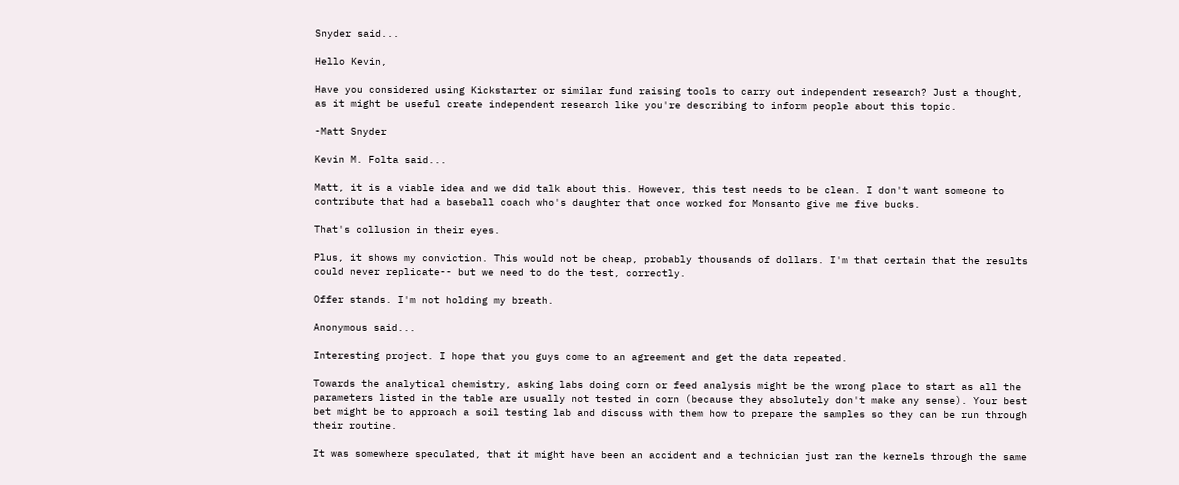Snyder said...

Hello Kevin,

Have you considered using Kickstarter or similar fund raising tools to carry out independent research? Just a thought, as it might be useful create independent research like you're describing to inform people about this topic.

-Matt Snyder

Kevin M. Folta said...

Matt, it is a viable idea and we did talk about this. However, this test needs to be clean. I don't want someone to contribute that had a baseball coach who's daughter that once worked for Monsanto give me five bucks.

That's collusion in their eyes.

Plus, it shows my conviction. This would not be cheap, probably thousands of dollars. I'm that certain that the results could never replicate-- but we need to do the test, correctly.

Offer stands. I'm not holding my breath.

Anonymous said...

Interesting project. I hope that you guys come to an agreement and get the data repeated.

Towards the analytical chemistry, asking labs doing corn or feed analysis might be the wrong place to start as all the parameters listed in the table are usually not tested in corn (because they absolutely don't make any sense). Your best bet might be to approach a soil testing lab and discuss with them how to prepare the samples so they can be run through their routine.

It was somewhere speculated, that it might have been an accident and a technician just ran the kernels through the same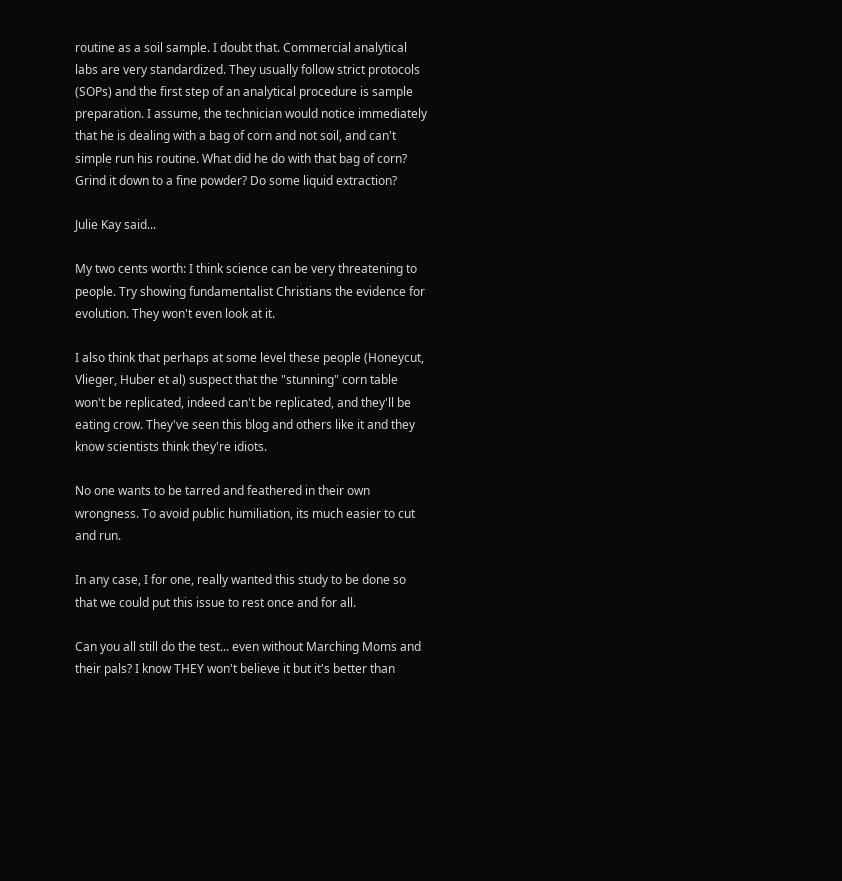routine as a soil sample. I doubt that. Commercial analytical labs are very standardized. They usually follow strict protocols (SOPs) and the first step of an analytical procedure is sample preparation. I assume, the technician would notice immediately that he is dealing with a bag of corn and not soil, and can't simple run his routine. What did he do with that bag of corn? Grind it down to a fine powder? Do some liquid extraction?

Julie Kay said...

My two cents worth: I think science can be very threatening to people. Try showing fundamentalist Christians the evidence for evolution. They won't even look at it.

I also think that perhaps at some level these people (Honeycut, Vlieger, Huber et al) suspect that the "stunning" corn table won't be replicated, indeed can't be replicated, and they'll be eating crow. They've seen this blog and others like it and they know scientists think they're idiots.

No one wants to be tarred and feathered in their own wrongness. To avoid public humiliation, its much easier to cut and run.

In any case, I for one, really wanted this study to be done so that we could put this issue to rest once and for all.

Can you all still do the test... even without Marching Moms and their pals? I know THEY won't believe it but it's better than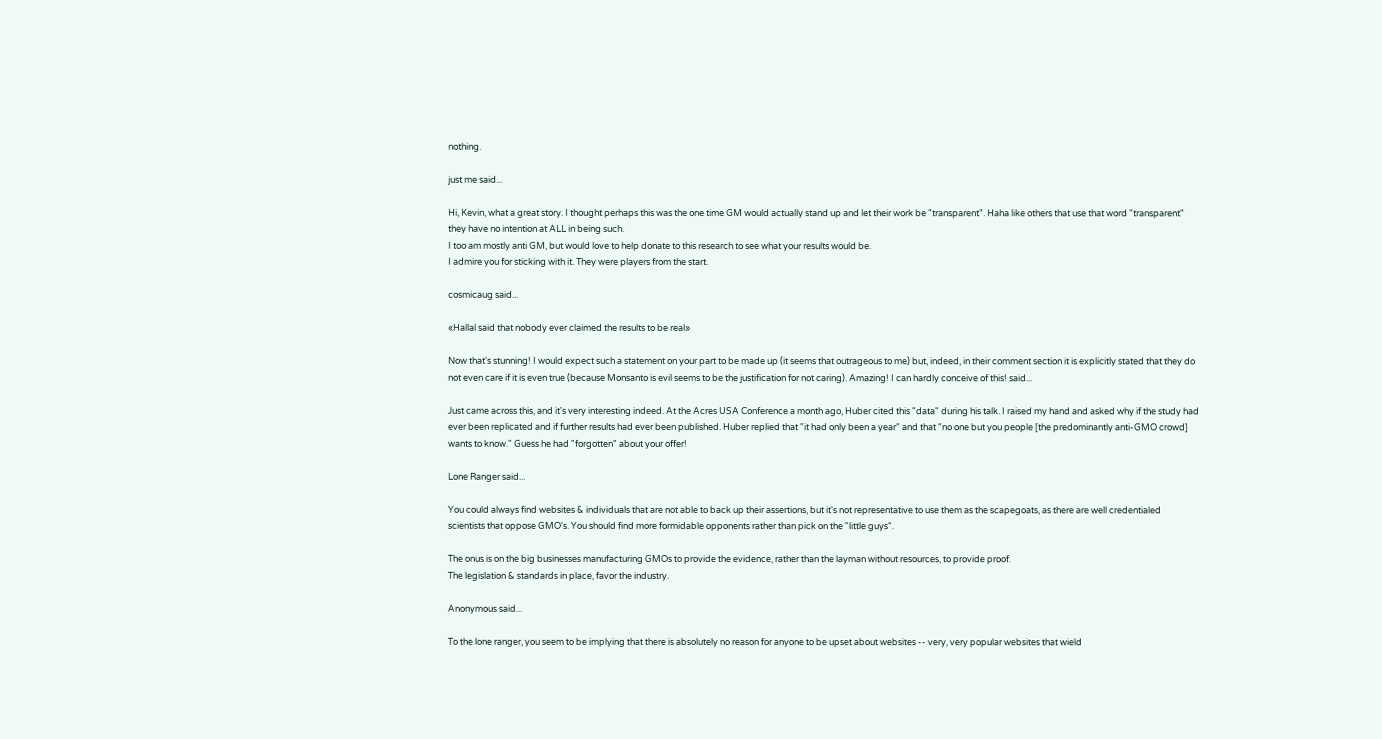nothing.

just me said...

Hi, Kevin, what a great story. I thought perhaps this was the one time GM would actually stand up and let their work be "transparent". Haha like others that use that word "transparent" they have no intention at ALL in being such.
I too am mostly anti GM, but would love to help donate to this research to see what your results would be.
I admire you for sticking with it. They were players from the start.

cosmicaug said...

«Hallal said that nobody ever claimed the results to be real»

Now that's stunning! I would expect such a statement on your part to be made up (it seems that outrageous to me) but, indeed, in their comment section it is explicitly stated that they do not even care if it is even true (because Monsanto is evil seems to be the justification for not caring). Amazing! I can hardly conceive of this! said...

Just came across this, and it's very interesting indeed. At the Acres USA Conference a month ago, Huber cited this "data" during his talk. I raised my hand and asked why if the study had ever been replicated and if further results had ever been published. Huber replied that "it had only been a year" and that "no one but you people [the predominantly anti-GMO crowd] wants to know." Guess he had "forgotten" about your offer!

Lone Ranger said...

You could always find websites & individuals that are not able to back up their assertions, but it's not representative to use them as the scapegoats, as there are well credentialed scientists that oppose GMO's. You should find more formidable opponents rather than pick on the "little guys".

The onus is on the big businesses manufacturing GMOs to provide the evidence, rather than the layman without resources, to provide proof.
The legislation & standards in place, favor the industry.

Anonymous said...

To the lone ranger, you seem to be implying that there is absolutely no reason for anyone to be upset about websites -- very, very popular websites that wield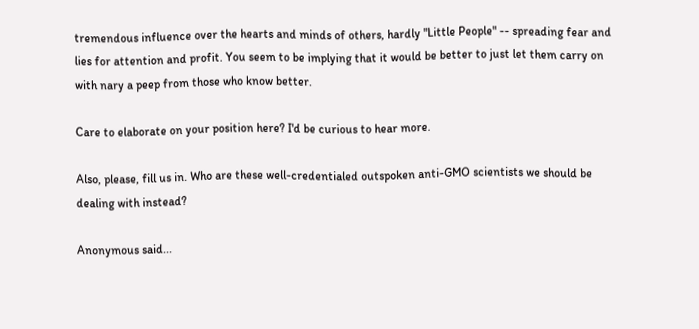tremendous influence over the hearts and minds of others, hardly "Little People" -- spreading fear and lies for attention and profit. You seem to be implying that it would be better to just let them carry on with nary a peep from those who know better.

Care to elaborate on your position here? I'd be curious to hear more.

Also, please, fill us in. Who are these well-credentialed outspoken anti-GMO scientists we should be dealing with instead?

Anonymous said...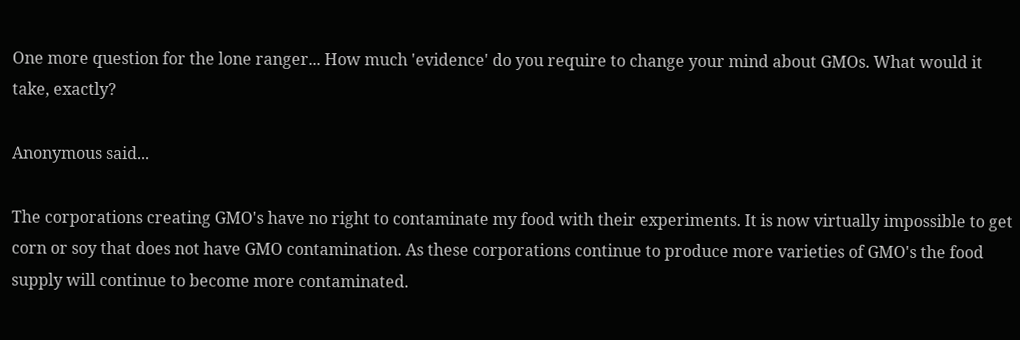One more question for the lone ranger... How much 'evidence' do you require to change your mind about GMOs. What would it take, exactly?

Anonymous said...

The corporations creating GMO's have no right to contaminate my food with their experiments. It is now virtually impossible to get corn or soy that does not have GMO contamination. As these corporations continue to produce more varieties of GMO's the food supply will continue to become more contaminated.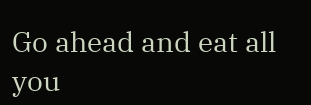Go ahead and eat all you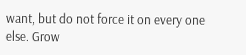want, but do not force it on every one else. Grow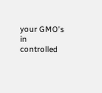your GMO's in controlled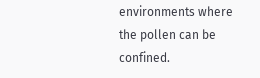environments where the pollen can be confined.